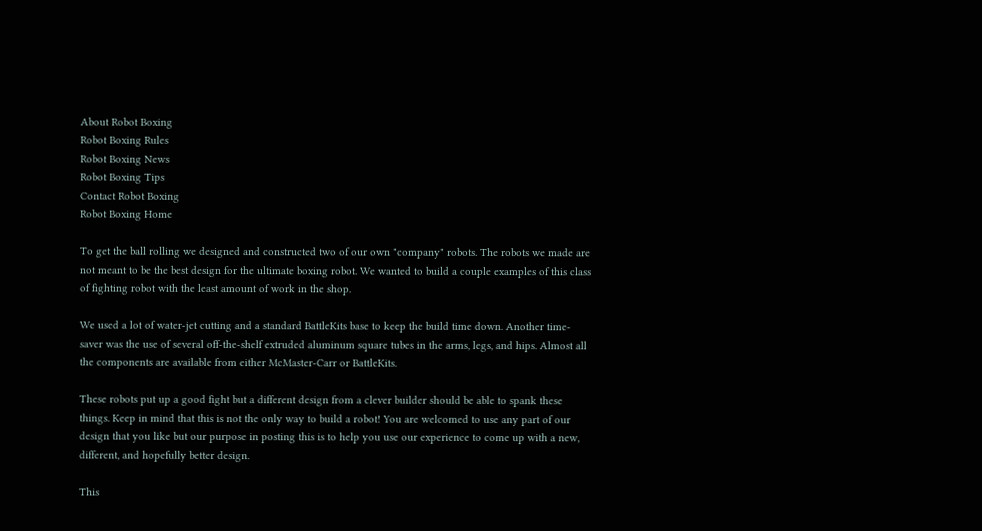About Robot Boxing
Robot Boxing Rules
Robot Boxing News
Robot Boxing Tips
Contact Robot Boxing
Robot Boxing Home

To get the ball rolling we designed and constructed two of our own "company" robots. The robots we made are not meant to be the best design for the ultimate boxing robot. We wanted to build a couple examples of this class of fighting robot with the least amount of work in the shop.

We used a lot of water-jet cutting and a standard BattleKits base to keep the build time down. Another time-saver was the use of several off-the-shelf extruded aluminum square tubes in the arms, legs, and hips. Almost all the components are available from either McMaster-Carr or BattleKits.

These robots put up a good fight but a different design from a clever builder should be able to spank these things. Keep in mind that this is not the only way to build a robot! You are welcomed to use any part of our design that you like but our purpose in posting this is to help you use our experience to come up with a new, different, and hopefully better design.

This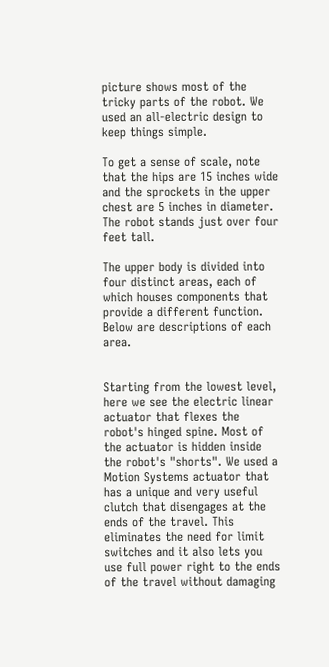picture shows most of the tricky parts of the robot. We used an all-electric design to keep things simple.

To get a sense of scale, note that the hips are 15 inches wide and the sprockets in the upper chest are 5 inches in diameter. The robot stands just over four feet tall.

The upper body is divided into four distinct areas, each of which houses components that provide a different function. Below are descriptions of each area.


Starting from the lowest level, here we see the electric linear actuator that flexes the robot's hinged spine. Most of the actuator is hidden inside the robot's "shorts". We used a Motion Systems actuator that has a unique and very useful clutch that disengages at the ends of the travel. This eliminates the need for limit switches and it also lets you use full power right to the ends of the travel without damaging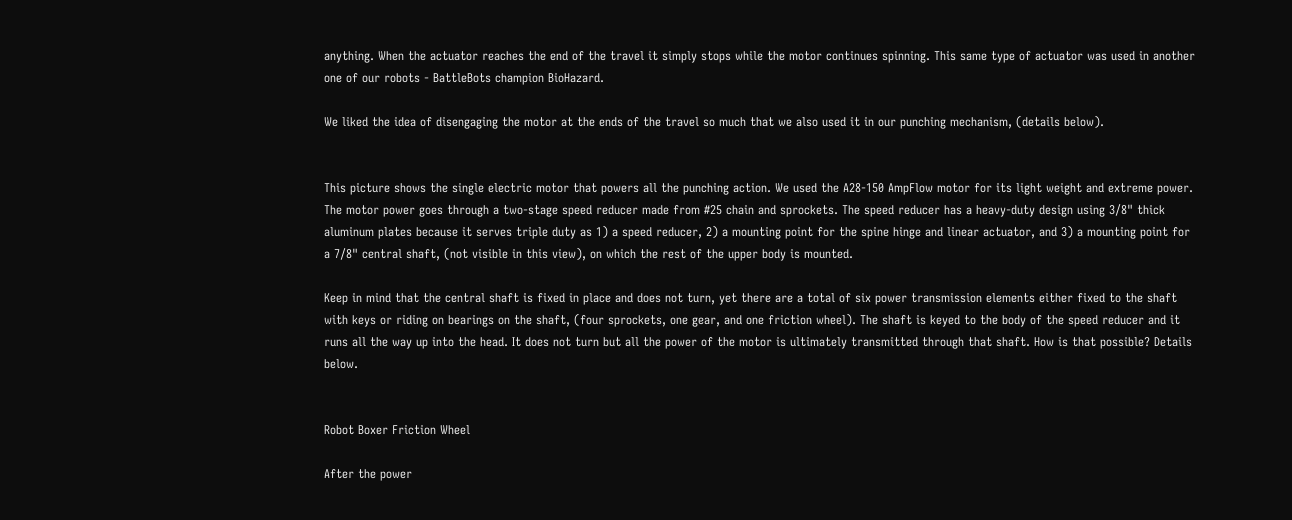anything. When the actuator reaches the end of the travel it simply stops while the motor continues spinning. This same type of actuator was used in another one of our robots - BattleBots champion BioHazard.

We liked the idea of disengaging the motor at the ends of the travel so much that we also used it in our punching mechanism, (details below).


This picture shows the single electric motor that powers all the punching action. We used the A28-150 AmpFlow motor for its light weight and extreme power. The motor power goes through a two-stage speed reducer made from #25 chain and sprockets. The speed reducer has a heavy-duty design using 3/8" thick aluminum plates because it serves triple duty as 1) a speed reducer, 2) a mounting point for the spine hinge and linear actuator, and 3) a mounting point for a 7/8" central shaft, (not visible in this view), on which the rest of the upper body is mounted.

Keep in mind that the central shaft is fixed in place and does not turn, yet there are a total of six power transmission elements either fixed to the shaft with keys or riding on bearings on the shaft, (four sprockets, one gear, and one friction wheel). The shaft is keyed to the body of the speed reducer and it runs all the way up into the head. It does not turn but all the power of the motor is ultimately transmitted through that shaft. How is that possible? Details below.


Robot Boxer Friction Wheel

After the power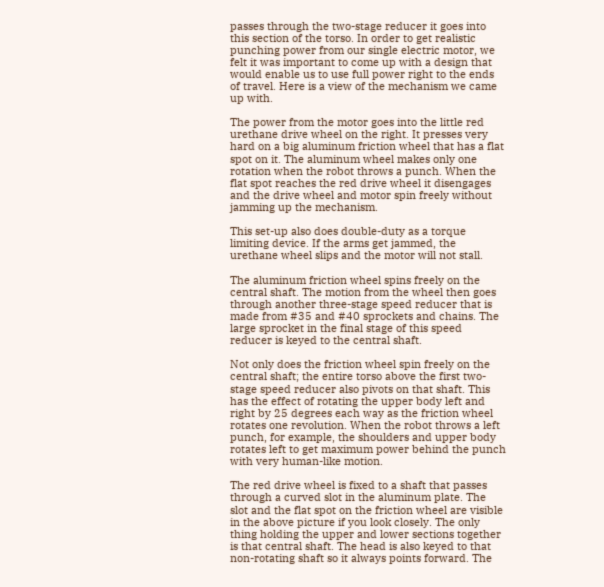passes through the two-stage reducer it goes into this section of the torso. In order to get realistic punching power from our single electric motor, we felt it was important to come up with a design that would enable us to use full power right to the ends of travel. Here is a view of the mechanism we came up with.

The power from the motor goes into the little red urethane drive wheel on the right. It presses very hard on a big aluminum friction wheel that has a flat spot on it. The aluminum wheel makes only one rotation when the robot throws a punch. When the flat spot reaches the red drive wheel it disengages and the drive wheel and motor spin freely without jamming up the mechanism.

This set-up also does double-duty as a torque limiting device. If the arms get jammed, the urethane wheel slips and the motor will not stall.

The aluminum friction wheel spins freely on the central shaft. The motion from the wheel then goes through another three-stage speed reducer that is made from #35 and #40 sprockets and chains. The large sprocket in the final stage of this speed reducer is keyed to the central shaft.

Not only does the friction wheel spin freely on the central shaft; the entire torso above the first two-stage speed reducer also pivots on that shaft. This has the effect of rotating the upper body left and right by 25 degrees each way as the friction wheel rotates one revolution. When the robot throws a left punch, for example, the shoulders and upper body rotates left to get maximum power behind the punch with very human-like motion.

The red drive wheel is fixed to a shaft that passes through a curved slot in the aluminum plate. The slot and the flat spot on the friction wheel are visible in the above picture if you look closely. The only thing holding the upper and lower sections together is that central shaft. The head is also keyed to that non-rotating shaft so it always points forward. The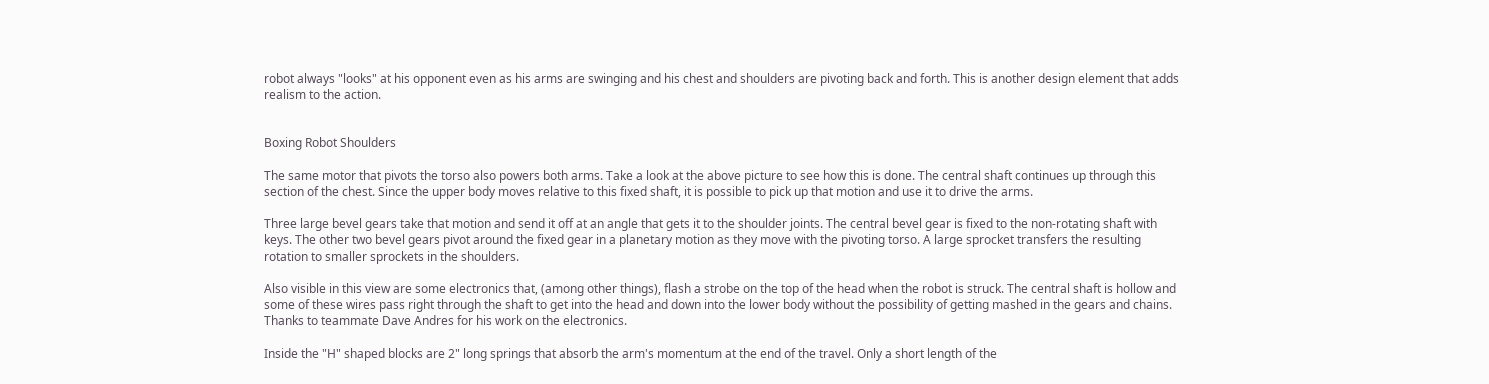robot always "looks" at his opponent even as his arms are swinging and his chest and shoulders are pivoting back and forth. This is another design element that adds realism to the action.


Boxing Robot Shoulders

The same motor that pivots the torso also powers both arms. Take a look at the above picture to see how this is done. The central shaft continues up through this section of the chest. Since the upper body moves relative to this fixed shaft, it is possible to pick up that motion and use it to drive the arms.

Three large bevel gears take that motion and send it off at an angle that gets it to the shoulder joints. The central bevel gear is fixed to the non-rotating shaft with keys. The other two bevel gears pivot around the fixed gear in a planetary motion as they move with the pivoting torso. A large sprocket transfers the resulting rotation to smaller sprockets in the shoulders.

Also visible in this view are some electronics that, (among other things), flash a strobe on the top of the head when the robot is struck. The central shaft is hollow and some of these wires pass right through the shaft to get into the head and down into the lower body without the possibility of getting mashed in the gears and chains. Thanks to teammate Dave Andres for his work on the electronics.

Inside the "H" shaped blocks are 2" long springs that absorb the arm's momentum at the end of the travel. Only a short length of the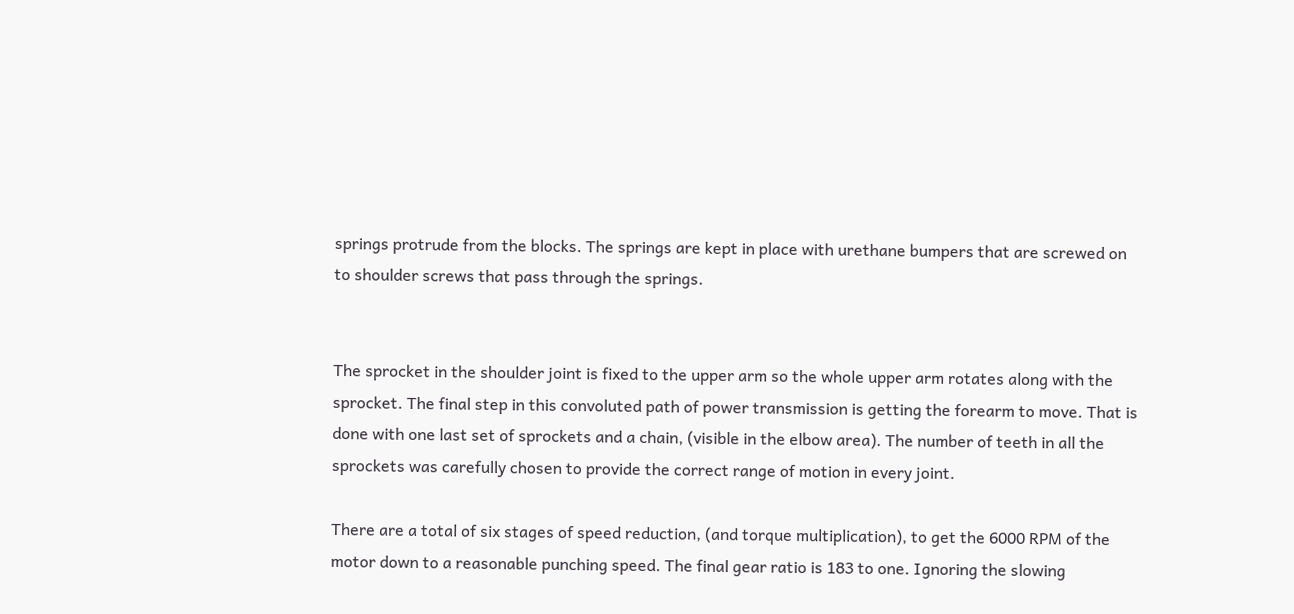springs protrude from the blocks. The springs are kept in place with urethane bumpers that are screwed on to shoulder screws that pass through the springs.


The sprocket in the shoulder joint is fixed to the upper arm so the whole upper arm rotates along with the sprocket. The final step in this convoluted path of power transmission is getting the forearm to move. That is done with one last set of sprockets and a chain, (visible in the elbow area). The number of teeth in all the sprockets was carefully chosen to provide the correct range of motion in every joint.

There are a total of six stages of speed reduction, (and torque multiplication), to get the 6000 RPM of the motor down to a reasonable punching speed. The final gear ratio is 183 to one. Ignoring the slowing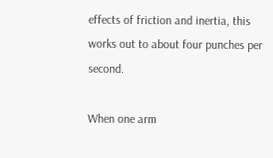effects of friction and inertia, this works out to about four punches per second.

When one arm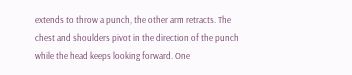extends to throw a punch, the other arm retracts. The chest and shoulders pivot in the direction of the punch while the head keeps looking forward. One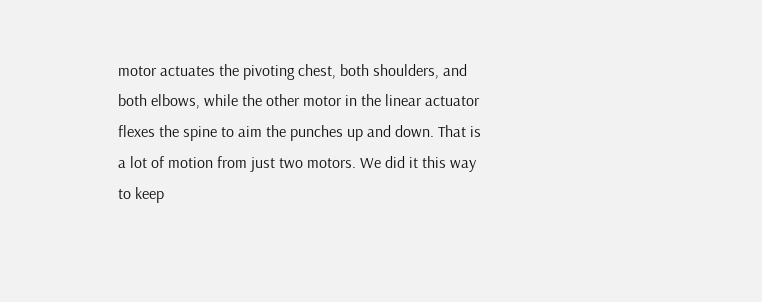motor actuates the pivoting chest, both shoulders, and both elbows, while the other motor in the linear actuator flexes the spine to aim the punches up and down. That is a lot of motion from just two motors. We did it this way to keep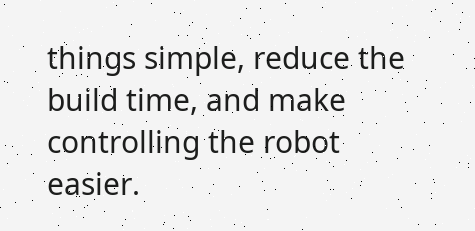things simple, reduce the build time, and make controlling the robot easier.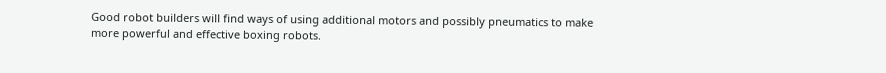Good robot builders will find ways of using additional motors and possibly pneumatics to make more powerful and effective boxing robots.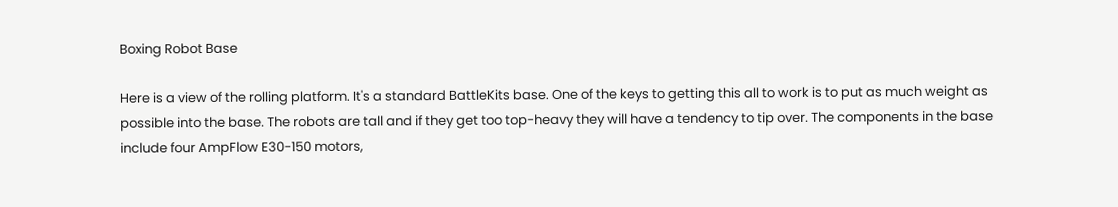Boxing Robot Base

Here is a view of the rolling platform. It's a standard BattleKits base. One of the keys to getting this all to work is to put as much weight as possible into the base. The robots are tall and if they get too top-heavy they will have a tendency to tip over. The components in the base include four AmpFlow E30-150 motors,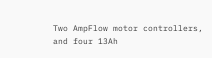Two AmpFlow motor controllers, and four 13Ah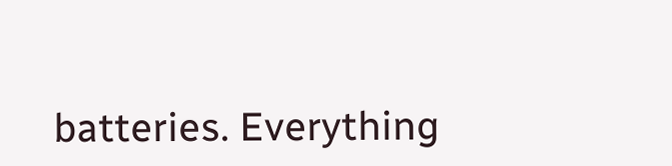batteries. Everything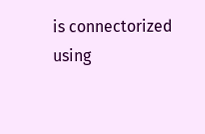is connectorized using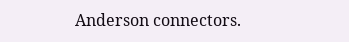Anderson connectors.